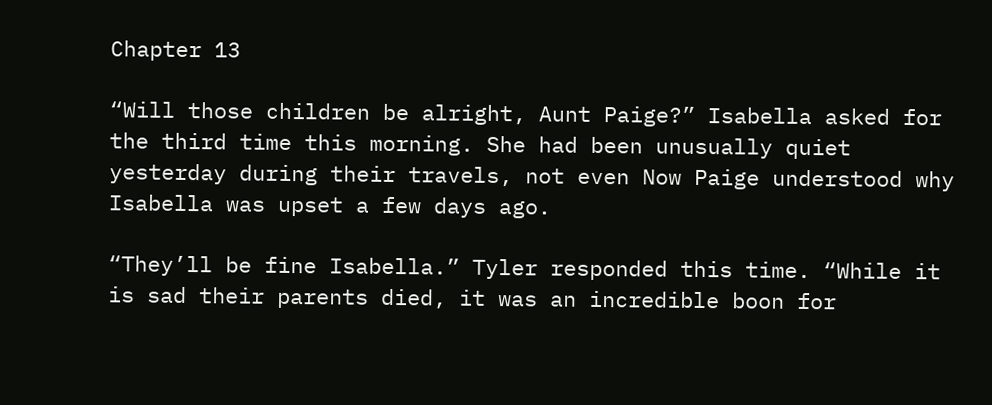Chapter 13

“Will those children be alright, Aunt Paige?” Isabella asked for the third time this morning. She had been unusually quiet yesterday during their travels, not even Now Paige understood why Isabella was upset a few days ago.

“They’ll be fine Isabella.” Tyler responded this time. “While it is sad their parents died, it was an incredible boon for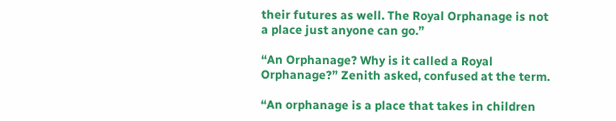their futures as well. The Royal Orphanage is not a place just anyone can go.”

“An Orphanage? Why is it called a Royal Orphanage?” Zenith asked, confused at the term.

“An orphanage is a place that takes in children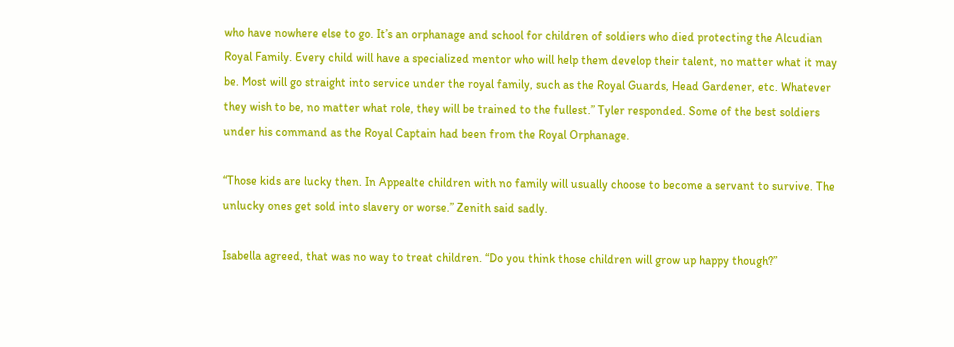who have nowhere else to go. It’s an orphanage and school for children of soldiers who died protecting the Alcudian Royal Family. Every child will have a specialized mentor who will help them develop their talent, no matter what it may be. Most will go straight into service under the royal family, such as the Royal Guards, Head Gardener, etc. Whatever they wish to be, no matter what role, they will be trained to the fullest.” Tyler responded. Some of the best soldiers under his command as the Royal Captain had been from the Royal Orphanage.

“Those kids are lucky then. In Appealte children with no family will usually choose to become a servant to survive. The unlucky ones get sold into slavery or worse.” Zenith said sadly.

Isabella agreed, that was no way to treat children. “Do you think those children will grow up happy though?”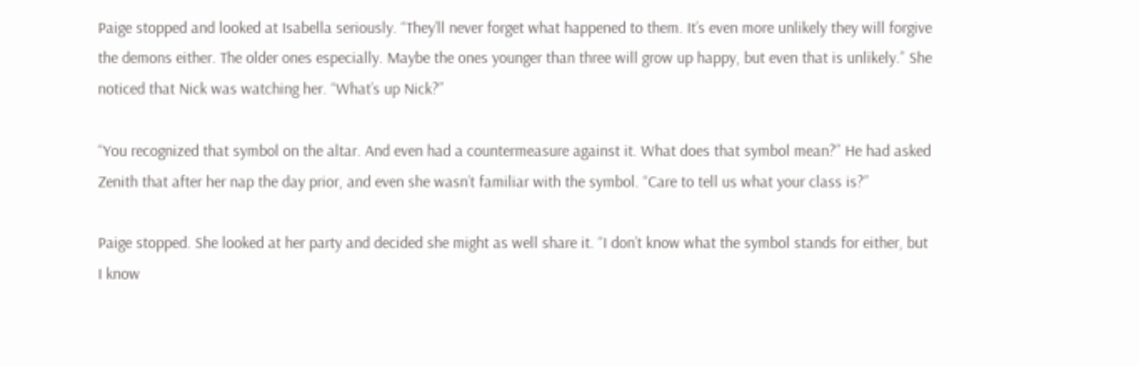Paige stopped and looked at Isabella seriously. “They’ll never forget what happened to them. It’s even more unlikely they will forgive the demons either. The older ones especially. Maybe the ones younger than three will grow up happy, but even that is unlikely.” She noticed that Nick was watching her. “What’s up Nick?”

“You recognized that symbol on the altar. And even had a countermeasure against it. What does that symbol mean?” He had asked Zenith that after her nap the day prior, and even she wasn’t familiar with the symbol. “Care to tell us what your class is?”

Paige stopped. She looked at her party and decided she might as well share it. “I don’t know what the symbol stands for either, but I know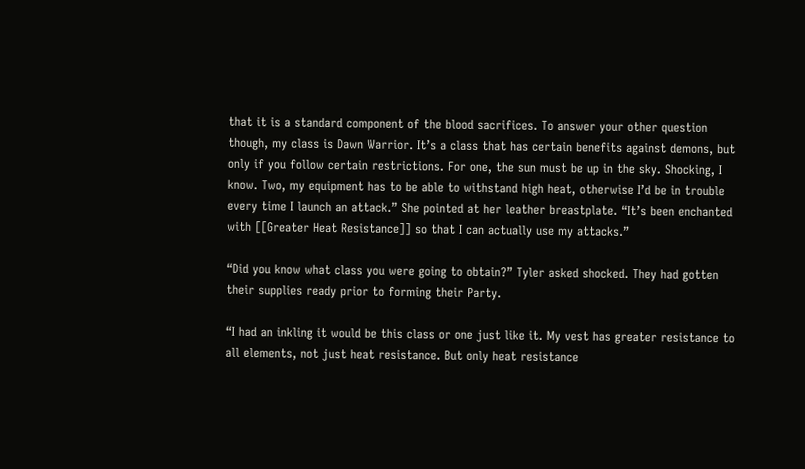that it is a standard component of the blood sacrifices. To answer your other question though, my class is Dawn Warrior. It’s a class that has certain benefits against demons, but only if you follow certain restrictions. For one, the sun must be up in the sky. Shocking, I know. Two, my equipment has to be able to withstand high heat, otherwise I’d be in trouble every time I launch an attack.” She pointed at her leather breastplate. “It’s been enchanted with [[Greater Heat Resistance]] so that I can actually use my attacks.”

“Did you know what class you were going to obtain?” Tyler asked shocked. They had gotten their supplies ready prior to forming their Party.

“I had an inkling it would be this class or one just like it. My vest has greater resistance to all elements, not just heat resistance. But only heat resistance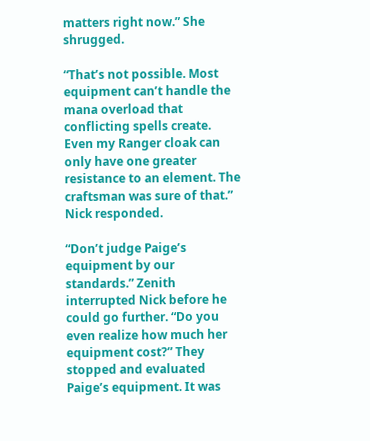matters right now.” She shrugged.

“That’s not possible. Most equipment can’t handle the mana overload that conflicting spells create. Even my Ranger cloak can only have one greater resistance to an element. The craftsman was sure of that.” Nick responded.

“Don’t judge Paige’s equipment by our standards.” Zenith interrupted Nick before he could go further. “Do you even realize how much her equipment cost?” They stopped and evaluated Paige’s equipment. It was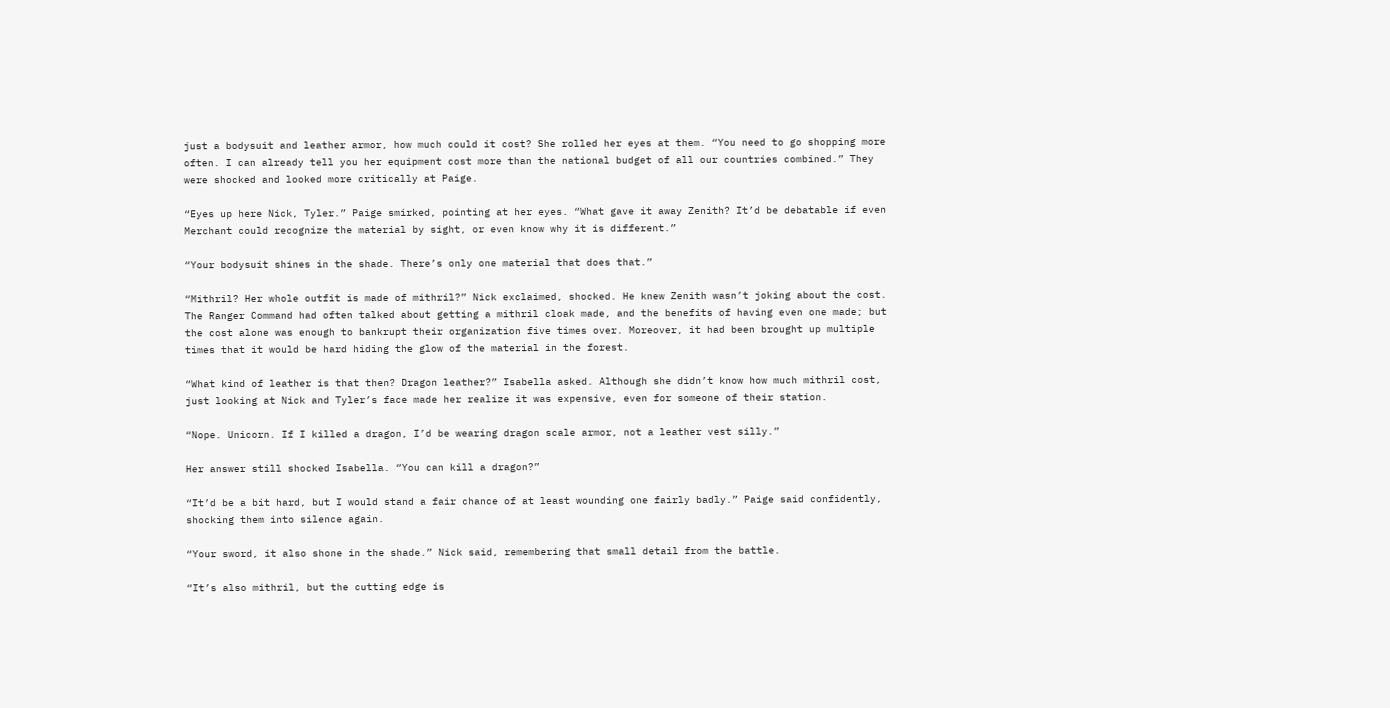just a bodysuit and leather armor, how much could it cost? She rolled her eyes at them. “You need to go shopping more often. I can already tell you her equipment cost more than the national budget of all our countries combined.” They were shocked and looked more critically at Paige.

“Eyes up here Nick, Tyler.” Paige smirked, pointing at her eyes. “What gave it away Zenith? It’d be debatable if even Merchant could recognize the material by sight, or even know why it is different.”

“Your bodysuit shines in the shade. There’s only one material that does that.”

“Mithril? Her whole outfit is made of mithril?” Nick exclaimed, shocked. He knew Zenith wasn’t joking about the cost. The Ranger Command had often talked about getting a mithril cloak made, and the benefits of having even one made; but the cost alone was enough to bankrupt their organization five times over. Moreover, it had been brought up multiple times that it would be hard hiding the glow of the material in the forest.

“What kind of leather is that then? Dragon leather?” Isabella asked. Although she didn’t know how much mithril cost, just looking at Nick and Tyler’s face made her realize it was expensive, even for someone of their station.

“Nope. Unicorn. If I killed a dragon, I’d be wearing dragon scale armor, not a leather vest silly.”

Her answer still shocked Isabella. “You can kill a dragon?”

“It’d be a bit hard, but I would stand a fair chance of at least wounding one fairly badly.” Paige said confidently, shocking them into silence again.

“Your sword, it also shone in the shade.” Nick said, remembering that small detail from the battle.

“It’s also mithril, but the cutting edge is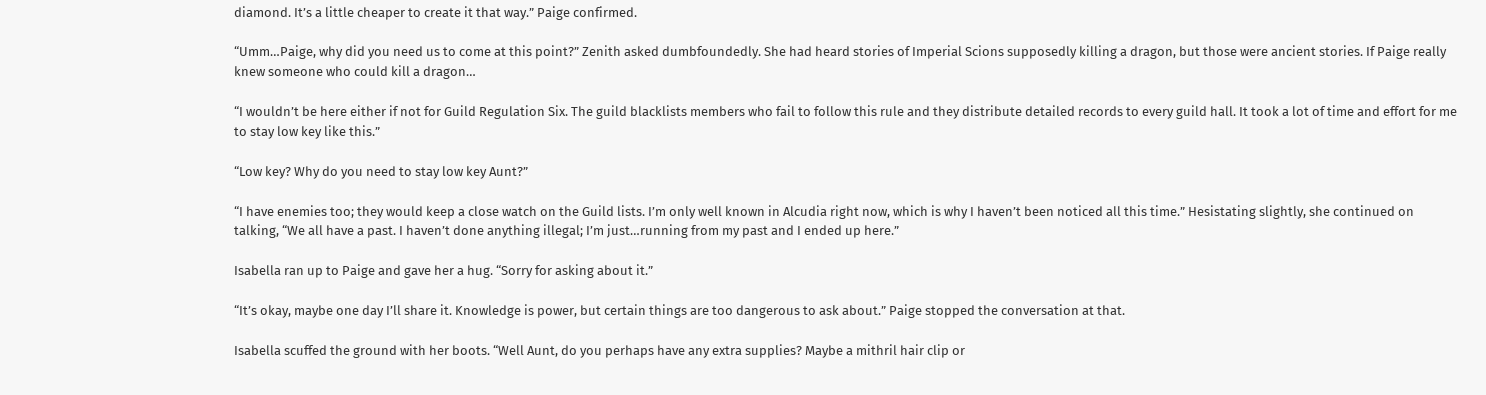diamond. It’s a little cheaper to create it that way.” Paige confirmed.

“Umm…Paige, why did you need us to come at this point?” Zenith asked dumbfoundedly. She had heard stories of Imperial Scions supposedly killing a dragon, but those were ancient stories. If Paige really knew someone who could kill a dragon…

“I wouldn’t be here either if not for Guild Regulation Six. The guild blacklists members who fail to follow this rule and they distribute detailed records to every guild hall. It took a lot of time and effort for me to stay low key like this.”

“Low key? Why do you need to stay low key Aunt?”

“I have enemies too; they would keep a close watch on the Guild lists. I’m only well known in Alcudia right now, which is why I haven’t been noticed all this time.” Hesistating slightly, she continued on talking, “We all have a past. I haven’t done anything illegal; I’m just…running from my past and I ended up here.”

Isabella ran up to Paige and gave her a hug. “Sorry for asking about it.”

“It’s okay, maybe one day I’ll share it. Knowledge is power, but certain things are too dangerous to ask about.” Paige stopped the conversation at that.

Isabella scuffed the ground with her boots. “Well Aunt, do you perhaps have any extra supplies? Maybe a mithril hair clip or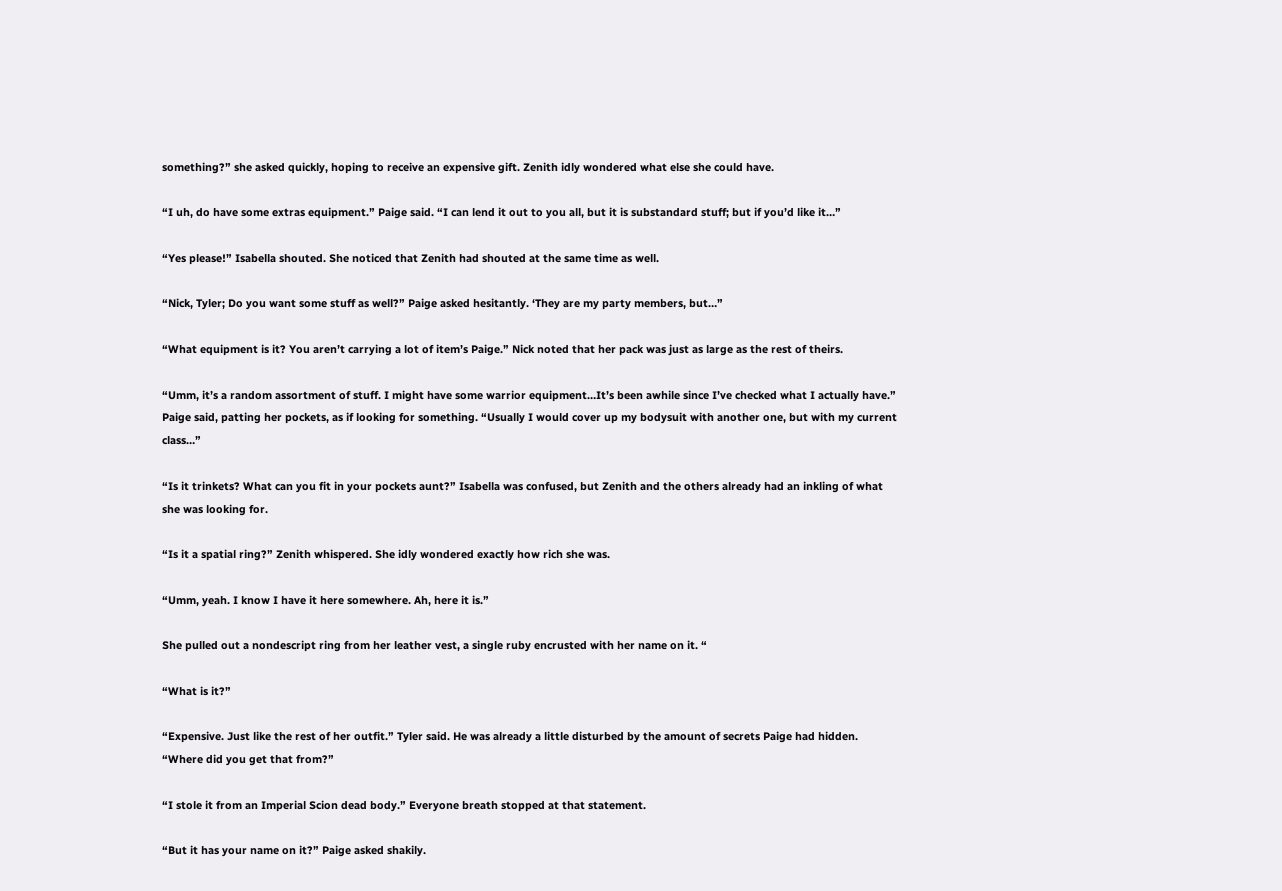something?” she asked quickly, hoping to receive an expensive gift. Zenith idly wondered what else she could have.

“I uh, do have some extras equipment.” Paige said. “I can lend it out to you all, but it is substandard stuff; but if you’d like it…”

“Yes please!” Isabella shouted. She noticed that Zenith had shouted at the same time as well.

“Nick, Tyler; Do you want some stuff as well?” Paige asked hesitantly. ‘They are my party members, but…”

“What equipment is it? You aren’t carrying a lot of item’s Paige.” Nick noted that her pack was just as large as the rest of theirs.

“Umm, it’s a random assortment of stuff. I might have some warrior equipment…It’s been awhile since I’ve checked what I actually have.” Paige said, patting her pockets, as if looking for something. “Usually I would cover up my bodysuit with another one, but with my current class…”

“Is it trinkets? What can you fit in your pockets aunt?” Isabella was confused, but Zenith and the others already had an inkling of what she was looking for.

“Is it a spatial ring?” Zenith whispered. She idly wondered exactly how rich she was.

“Umm, yeah. I know I have it here somewhere. Ah, here it is.”

She pulled out a nondescript ring from her leather vest, a single ruby encrusted with her name on it. “

“What is it?”

“Expensive. Just like the rest of her outfit.” Tyler said. He was already a little disturbed by the amount of secrets Paige had hidden. “Where did you get that from?”

“I stole it from an Imperial Scion dead body.” Everyone breath stopped at that statement.

“But it has your name on it?” Paige asked shakily.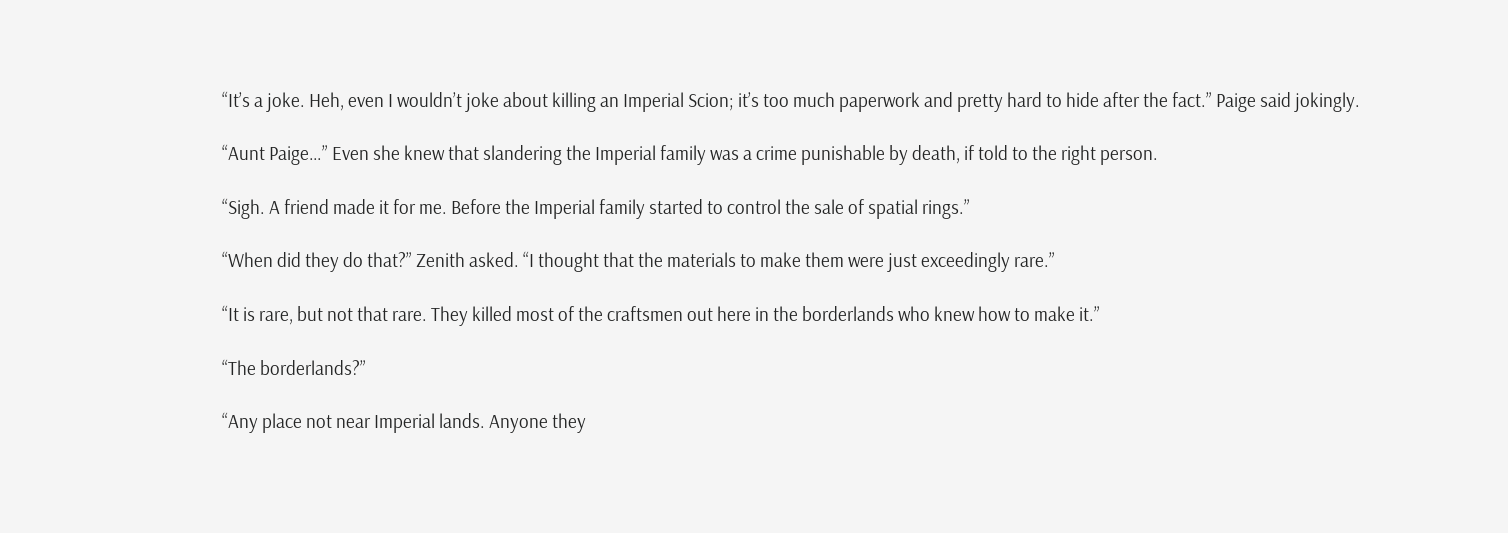“It’s a joke. Heh, even I wouldn’t joke about killing an Imperial Scion; it’s too much paperwork and pretty hard to hide after the fact.” Paige said jokingly.

“Aunt Paige…” Even she knew that slandering the Imperial family was a crime punishable by death, if told to the right person.

“Sigh. A friend made it for me. Before the Imperial family started to control the sale of spatial rings.”

“When did they do that?” Zenith asked. “I thought that the materials to make them were just exceedingly rare.”

“It is rare, but not that rare. They killed most of the craftsmen out here in the borderlands who knew how to make it.”

“The borderlands?”

“Any place not near Imperial lands. Anyone they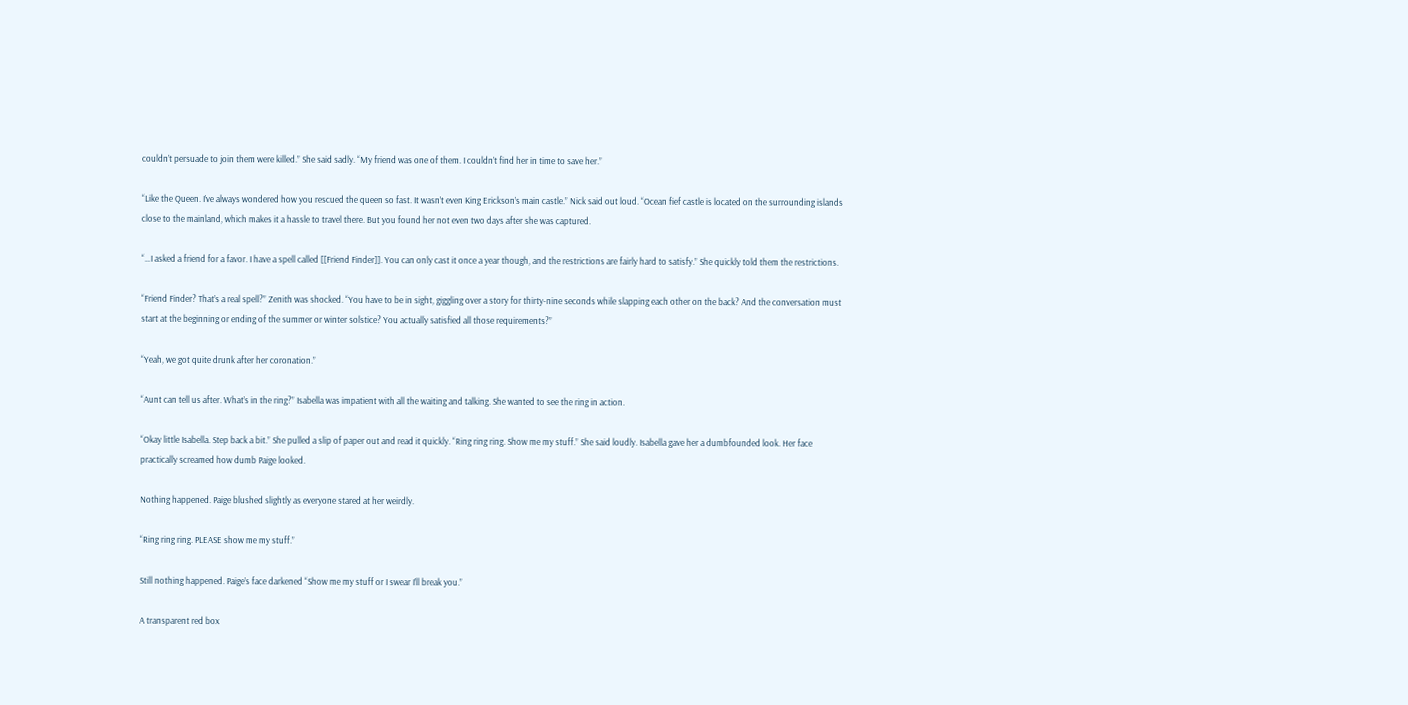couldn’t persuade to join them were killed.” She said sadly. “My friend was one of them. I couldn’t find her in time to save her.”

“Like the Queen. I’ve always wondered how you rescued the queen so fast. It wasn’t even King Erickson’s main castle.” Nick said out loud. “Ocean fief castle is located on the surrounding islands close to the mainland, which makes it a hassle to travel there. But you found her not even two days after she was captured.

“…I asked a friend for a favor. I have a spell called [[Friend Finder]]. You can only cast it once a year though, and the restrictions are fairly hard to satisfy.” She quickly told them the restrictions.

“Friend Finder? That’s a real spell?” Zenith was shocked. “You have to be in sight, giggling over a story for thirty-nine seconds while slapping each other on the back? And the conversation must start at the beginning or ending of the summer or winter solstice? You actually satisfied all those requirements?”

“Yeah, we got quite drunk after her coronation.”

“Aunt can tell us after. What’s in the ring?” Isabella was impatient with all the waiting and talking. She wanted to see the ring in action.

“Okay little Isabella. Step back a bit.” She pulled a slip of paper out and read it quickly. “Ring ring ring. Show me my stuff.” She said loudly. Isabella gave her a dumbfounded look. Her face practically screamed how dumb Paige looked.

Nothing happened. Paige blushed slightly as everyone stared at her weirdly.

“Ring ring ring. PLEASE show me my stuff.”

Still nothing happened. Paige’s face darkened “Show me my stuff or I swear I’ll break you.”

A transparent red box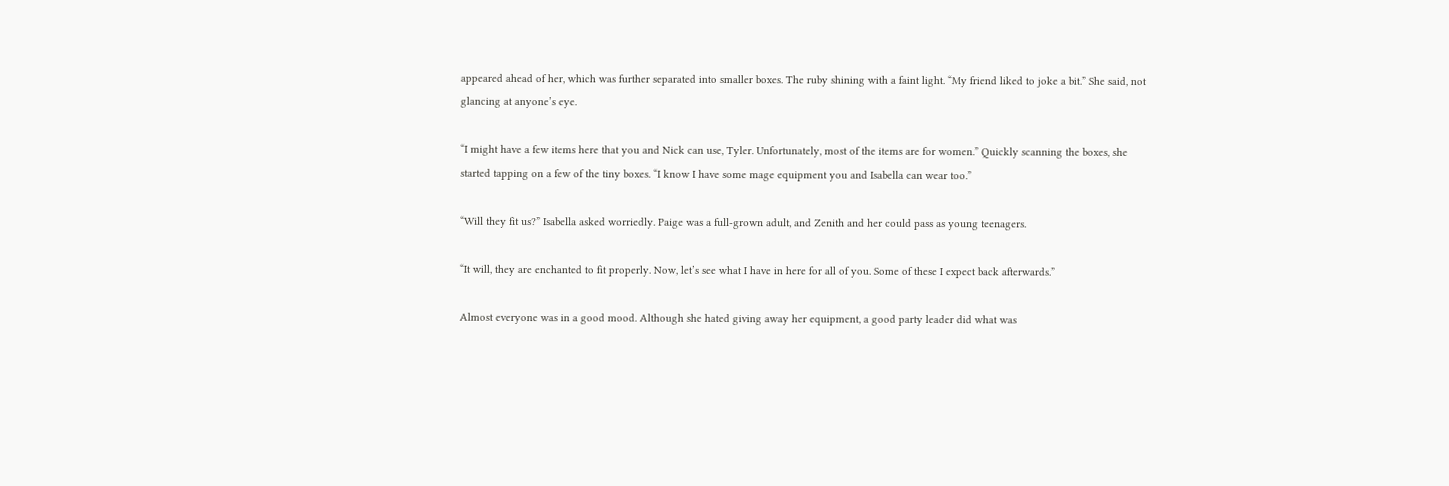appeared ahead of her, which was further separated into smaller boxes. The ruby shining with a faint light. “My friend liked to joke a bit.” She said, not glancing at anyone’s eye.

“I might have a few items here that you and Nick can use, Tyler. Unfortunately, most of the items are for women.” Quickly scanning the boxes, she started tapping on a few of the tiny boxes. “I know I have some mage equipment you and Isabella can wear too.”

“Will they fit us?” Isabella asked worriedly. Paige was a full-grown adult, and Zenith and her could pass as young teenagers.

“It will, they are enchanted to fit properly. Now, let’s see what I have in here for all of you. Some of these I expect back afterwards.”

Almost everyone was in a good mood. Although she hated giving away her equipment, a good party leader did what was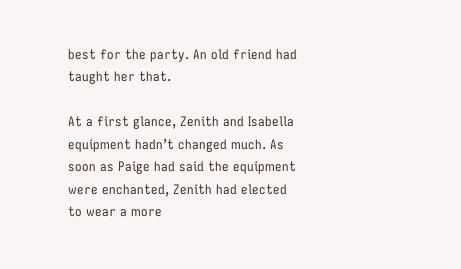best for the party. An old friend had taught her that.

At a first glance, Zenith and Isabella equipment hadn’t changed much. As soon as Paige had said the equipment were enchanted, Zenith had elected to wear a more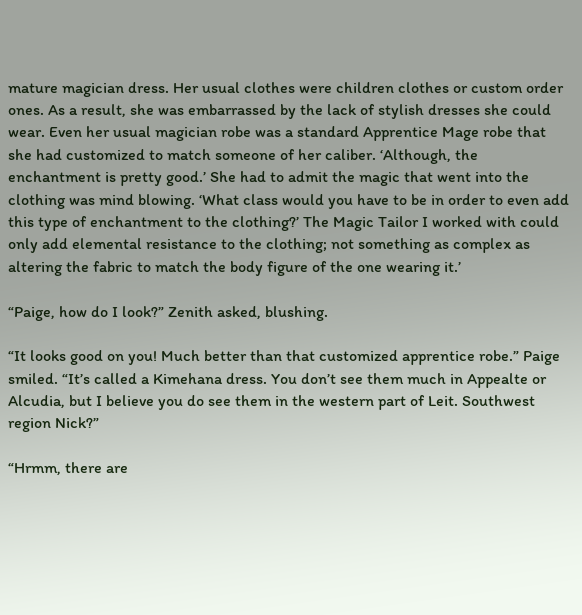mature magician dress. Her usual clothes were children clothes or custom order ones. As a result, she was embarrassed by the lack of stylish dresses she could wear. Even her usual magician robe was a standard Apprentice Mage robe that she had customized to match someone of her caliber. ‘Although, the enchantment is pretty good.’ She had to admit the magic that went into the clothing was mind blowing. ‘What class would you have to be in order to even add this type of enchantment to the clothing?’ The Magic Tailor I worked with could only add elemental resistance to the clothing; not something as complex as altering the fabric to match the body figure of the one wearing it.’

“Paige, how do I look?” Zenith asked, blushing.

“It looks good on you! Much better than that customized apprentice robe.” Paige smiled. “It’s called a Kimehana dress. You don’t see them much in Appealte or Alcudia, but I believe you do see them in the western part of Leit. Southwest region Nick?”

“Hrmm, there are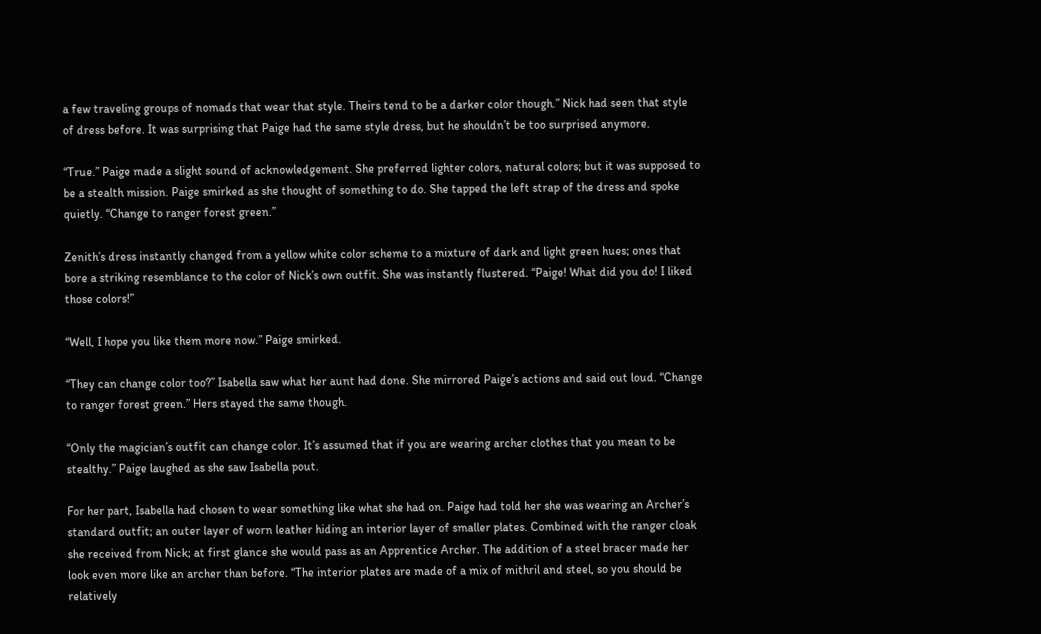a few traveling groups of nomads that wear that style. Theirs tend to be a darker color though.” Nick had seen that style of dress before. It was surprising that Paige had the same style dress, but he shouldn’t be too surprised anymore.

“True.” Paige made a slight sound of acknowledgement. She preferred lighter colors, natural colors; but it was supposed to be a stealth mission. Paige smirked as she thought of something to do. She tapped the left strap of the dress and spoke quietly. “Change to ranger forest green.”

Zenith’s dress instantly changed from a yellow white color scheme to a mixture of dark and light green hues; ones that bore a striking resemblance to the color of Nick’s own outfit. She was instantly flustered. “Paige! What did you do! I liked those colors!”

“Well, I hope you like them more now.” Paige smirked.

“They can change color too?” Isabella saw what her aunt had done. She mirrored Paige’s actions and said out loud. “Change to ranger forest green.” Hers stayed the same though.

“Only the magician’s outfit can change color. It’s assumed that if you are wearing archer clothes that you mean to be stealthy.” Paige laughed as she saw Isabella pout.

For her part, Isabella had chosen to wear something like what she had on. Paige had told her she was wearing an Archer’s standard outfit; an outer layer of worn leather hiding an interior layer of smaller plates. Combined with the ranger cloak she received from Nick; at first glance she would pass as an Apprentice Archer. The addition of a steel bracer made her look even more like an archer than before. “The interior plates are made of a mix of mithril and steel, so you should be relatively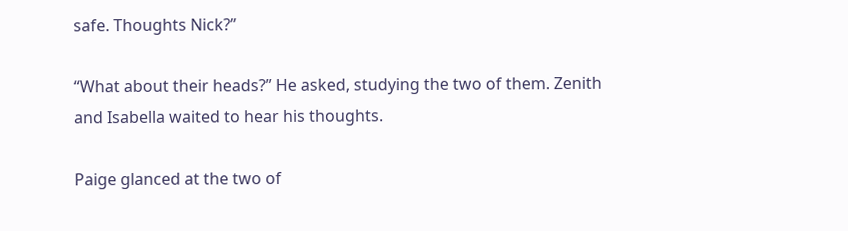safe. Thoughts Nick?”

“What about their heads?” He asked, studying the two of them. Zenith and Isabella waited to hear his thoughts.

Paige glanced at the two of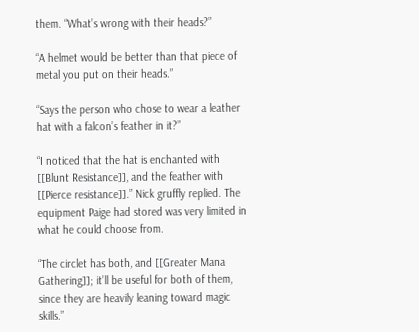them. “What’s wrong with their heads?”

“A helmet would be better than that piece of metal you put on their heads.”

“Says the person who chose to wear a leather hat with a falcon’s feather in it?”

“I noticed that the hat is enchanted with [[Blunt Resistance]], and the feather with [[Pierce resistance]].” Nick gruffly replied. The equipment Paige had stored was very limited in what he could choose from.

“The circlet has both, and [[Greater Mana Gathering]]; it’ll be useful for both of them, since they are heavily leaning toward magic skills.”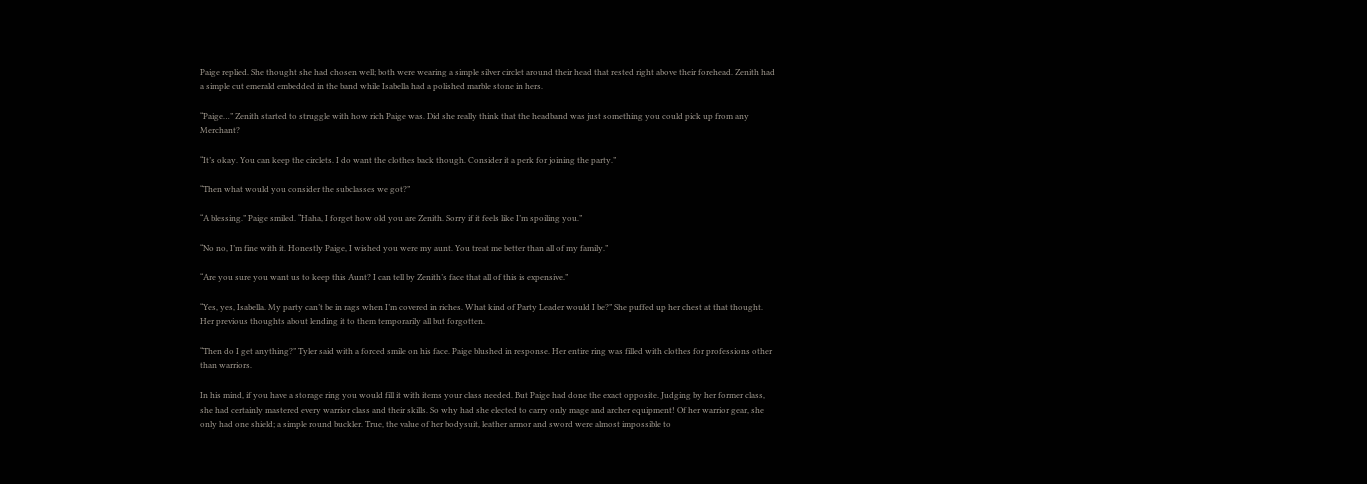Paige replied. She thought she had chosen well; both were wearing a simple silver circlet around their head that rested right above their forehead. Zenith had a simple cut emerald embedded in the band while Isabella had a polished marble stone in hers.

“Paige…” Zenith started to struggle with how rich Paige was. Did she really think that the headband was just something you could pick up from any Merchant?

“It’s okay. You can keep the circlets. I do want the clothes back though. Consider it a perk for joining the party.”

“Then what would you consider the subclasses we got?”

“A blessing.” Paige smiled. “Haha, I forget how old you are Zenith. Sorry if it feels like I’m spoiling you.”

“No no, I’m fine with it. Honestly Paige, I wished you were my aunt. You treat me better than all of my family.”

“Are you sure you want us to keep this Aunt? I can tell by Zenith’s face that all of this is expensive.”

“Yes, yes, Isabella. My party can’t be in rags when I’m covered in riches. What kind of Party Leader would I be?” She puffed up her chest at that thought. Her previous thoughts about lending it to them temporarily all but forgotten.

“Then do I get anything?” Tyler said with a forced smile on his face. Paige blushed in response. Her entire ring was filled with clothes for professions other than warriors.

In his mind, if you have a storage ring you would fill it with items your class needed. But Paige had done the exact opposite. Judging by her former class, she had certainly mastered every warrior class and their skills. So why had she elected to carry only mage and archer equipment! Of her warrior gear, she only had one shield; a simple round buckler. True, the value of her bodysuit, leather armor and sword were almost impossible to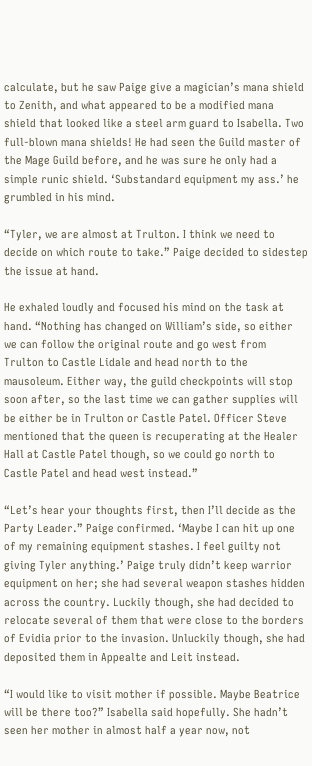calculate, but he saw Paige give a magician’s mana shield to Zenith, and what appeared to be a modified mana shield that looked like a steel arm guard to Isabella. Two full-blown mana shields! He had seen the Guild master of the Mage Guild before, and he was sure he only had a simple runic shield. ‘Substandard equipment my ass.’ he grumbled in his mind.

“Tyler, we are almost at Trulton. I think we need to decide on which route to take.” Paige decided to sidestep the issue at hand.

He exhaled loudly and focused his mind on the task at hand. “Nothing has changed on William’s side, so either we can follow the original route and go west from Trulton to Castle Lidale and head north to the mausoleum. Either way, the guild checkpoints will stop soon after, so the last time we can gather supplies will be either be in Trulton or Castle Patel. Officer Steve mentioned that the queen is recuperating at the Healer Hall at Castle Patel though, so we could go north to Castle Patel and head west instead.”

“Let’s hear your thoughts first, then I’ll decide as the Party Leader.” Paige confirmed. ‘Maybe I can hit up one of my remaining equipment stashes. I feel guilty not giving Tyler anything.’ Paige truly didn’t keep warrior equipment on her; she had several weapon stashes hidden across the country. Luckily though, she had decided to relocate several of them that were close to the borders of Evidia prior to the invasion. Unluckily though, she had deposited them in Appealte and Leit instead.

“I would like to visit mother if possible. Maybe Beatrice will be there too?” Isabella said hopefully. She hadn’t seen her mother in almost half a year now, not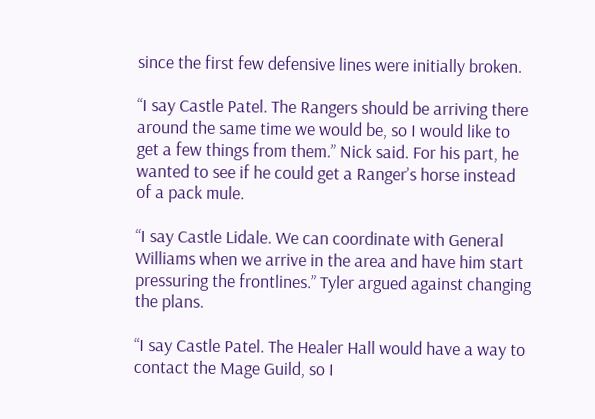since the first few defensive lines were initially broken.

“I say Castle Patel. The Rangers should be arriving there around the same time we would be, so I would like to get a few things from them.” Nick said. For his part, he wanted to see if he could get a Ranger’s horse instead of a pack mule.

“I say Castle Lidale. We can coordinate with General Williams when we arrive in the area and have him start pressuring the frontlines.” Tyler argued against changing the plans.

“I say Castle Patel. The Healer Hall would have a way to contact the Mage Guild, so I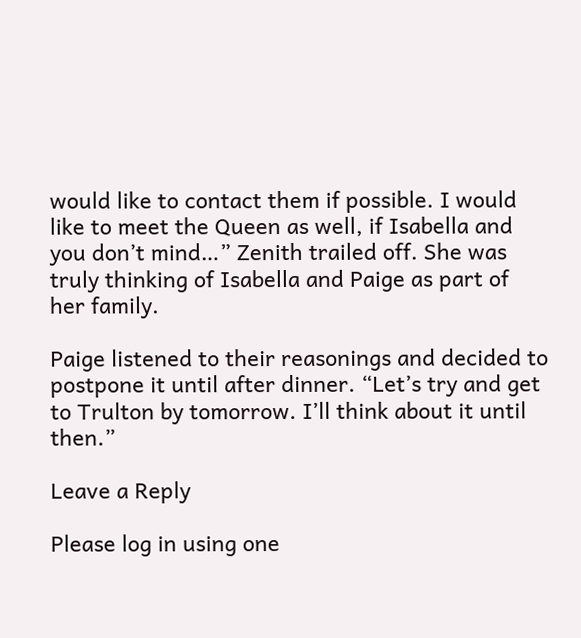would like to contact them if possible. I would like to meet the Queen as well, if Isabella and you don’t mind…” Zenith trailed off. She was truly thinking of Isabella and Paige as part of her family.

Paige listened to their reasonings and decided to postpone it until after dinner. “Let’s try and get to Trulton by tomorrow. I’ll think about it until then.”

Leave a Reply

Please log in using one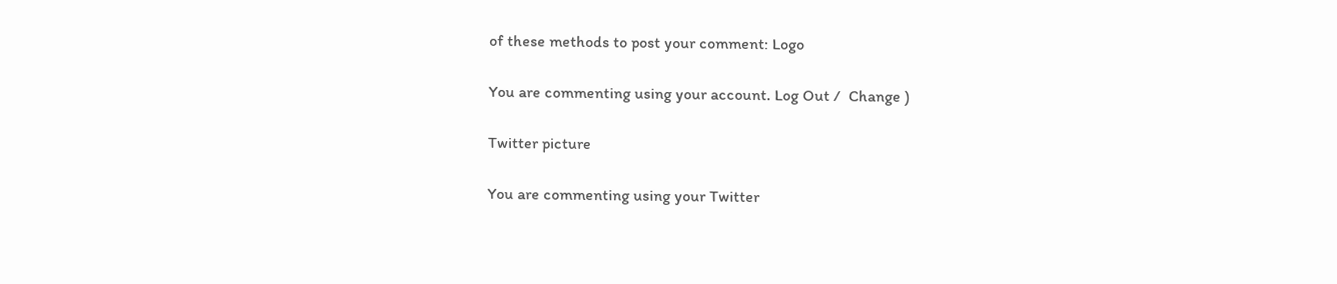of these methods to post your comment: Logo

You are commenting using your account. Log Out /  Change )

Twitter picture

You are commenting using your Twitter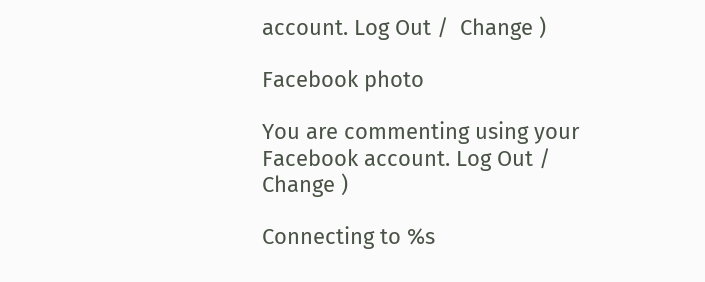account. Log Out /  Change )

Facebook photo

You are commenting using your Facebook account. Log Out /  Change )

Connecting to %s